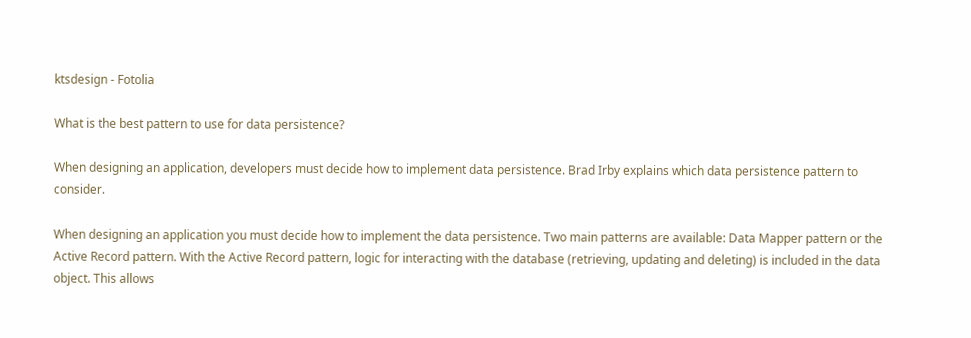ktsdesign - Fotolia

What is the best pattern to use for data persistence?

When designing an application, developers must decide how to implement data persistence. Brad Irby explains which data persistence pattern to consider.

When designing an application you must decide how to implement the data persistence. Two main patterns are available: Data Mapper pattern or the Active Record pattern. With the Active Record pattern, logic for interacting with the database (retrieving, updating and deleting) is included in the data object. This allows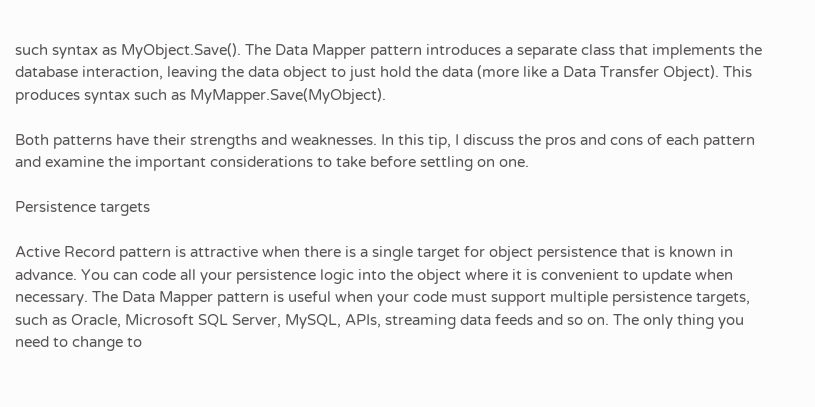such syntax as MyObject.Save(). The Data Mapper pattern introduces a separate class that implements the database interaction, leaving the data object to just hold the data (more like a Data Transfer Object). This produces syntax such as MyMapper.Save(MyObject).

Both patterns have their strengths and weaknesses. In this tip, I discuss the pros and cons of each pattern and examine the important considerations to take before settling on one.

Persistence targets

Active Record pattern is attractive when there is a single target for object persistence that is known in advance. You can code all your persistence logic into the object where it is convenient to update when necessary. The Data Mapper pattern is useful when your code must support multiple persistence targets, such as Oracle, Microsoft SQL Server, MySQL, APIs, streaming data feeds and so on. The only thing you need to change to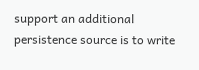support an additional persistence source is to write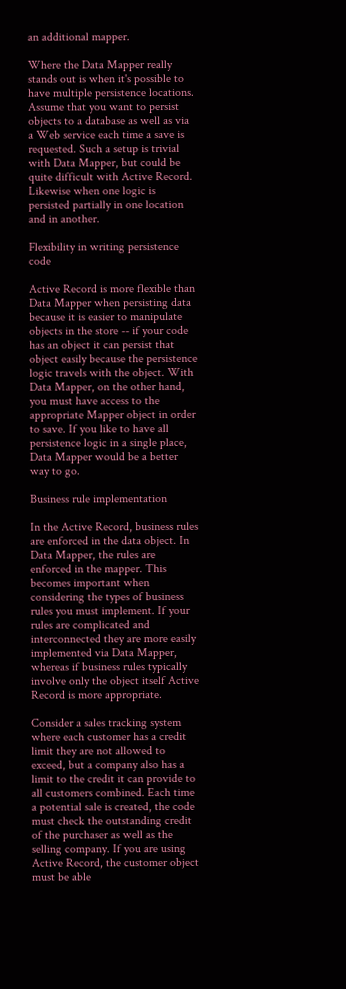an additional mapper.

Where the Data Mapper really stands out is when it's possible to have multiple persistence locations. Assume that you want to persist objects to a database as well as via a Web service each time a save is requested. Such a setup is trivial with Data Mapper, but could be quite difficult with Active Record. Likewise when one logic is persisted partially in one location and in another.

Flexibility in writing persistence code

Active Record is more flexible than Data Mapper when persisting data because it is easier to manipulate objects in the store -- if your code has an object it can persist that object easily because the persistence logic travels with the object. With Data Mapper, on the other hand, you must have access to the appropriate Mapper object in order to save. If you like to have all persistence logic in a single place, Data Mapper would be a better way to go.

Business rule implementation

In the Active Record, business rules are enforced in the data object. In Data Mapper, the rules are enforced in the mapper. This becomes important when considering the types of business rules you must implement. If your rules are complicated and interconnected they are more easily implemented via Data Mapper, whereas if business rules typically involve only the object itself Active Record is more appropriate.

Consider a sales tracking system where each customer has a credit limit they are not allowed to exceed, but a company also has a limit to the credit it can provide to all customers combined. Each time a potential sale is created, the code must check the outstanding credit of the purchaser as well as the selling company. If you are using Active Record, the customer object must be able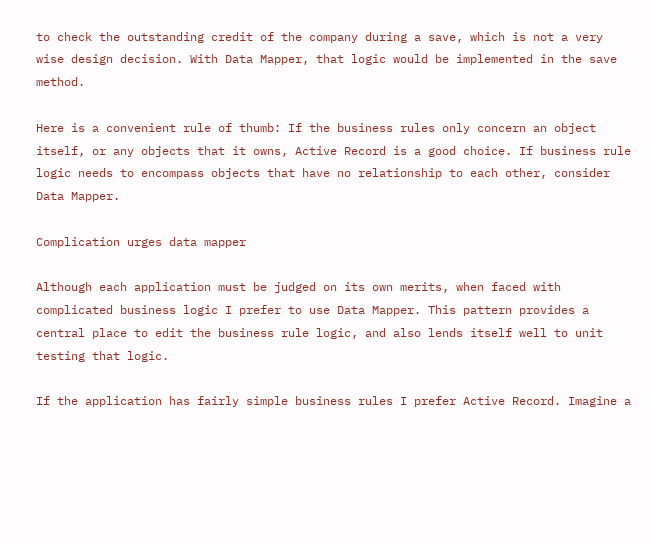to check the outstanding credit of the company during a save, which is not a very wise design decision. With Data Mapper, that logic would be implemented in the save method.

Here is a convenient rule of thumb: If the business rules only concern an object itself, or any objects that it owns, Active Record is a good choice. If business rule logic needs to encompass objects that have no relationship to each other, consider Data Mapper.

Complication urges data mapper

Although each application must be judged on its own merits, when faced with complicated business logic I prefer to use Data Mapper. This pattern provides a central place to edit the business rule logic, and also lends itself well to unit testing that logic.

If the application has fairly simple business rules I prefer Active Record. Imagine a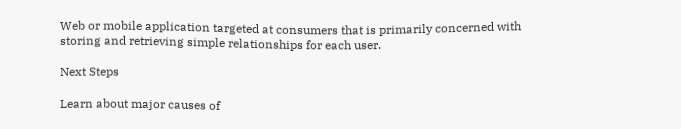Web or mobile application targeted at consumers that is primarily concerned with storing and retrieving simple relationships for each user.

Next Steps

Learn about major causes of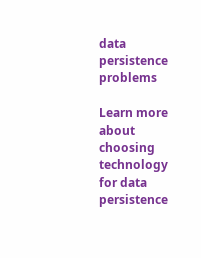data persistence problems

Learn more about choosing technology for data persistence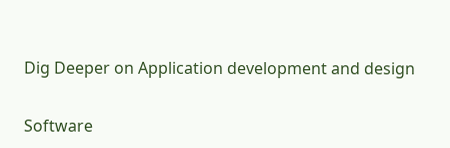Dig Deeper on Application development and design

Software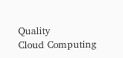Quality
Cloud Computing